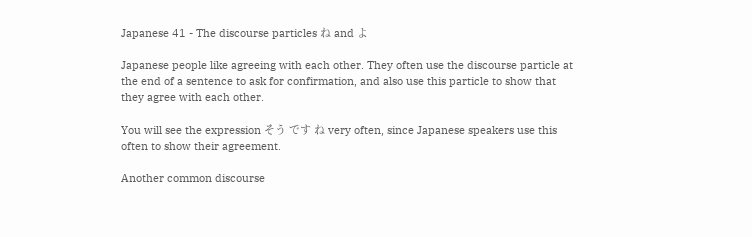Japanese 41 - The discourse particles ね and よ

Japanese people like agreeing with each other. They often use the discourse particle at the end of a sentence to ask for confirmation, and also use this particle to show that they agree with each other.

You will see the expression そう です ね very often, since Japanese speakers use this often to show their agreement.

Another common discourse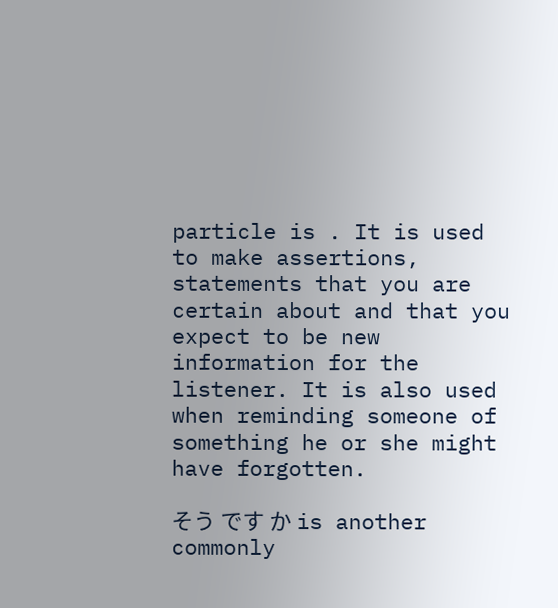particle is . It is used to make assertions, statements that you are certain about and that you expect to be new information for the listener. It is also used when reminding someone of something he or she might have forgotten.

そう です か is another commonly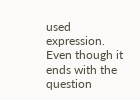used expression. Even though it ends with the question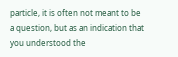particle, it is often not meant to be a question, but as an indication that you understood the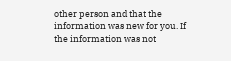other person and that the information was new for you. If the information was not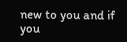new to you and if you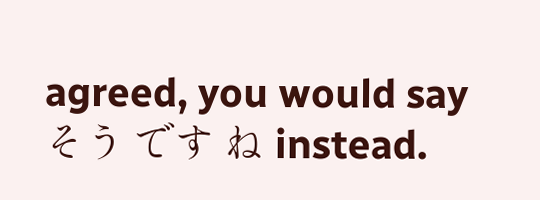agreed, you would say そう です ね instead.